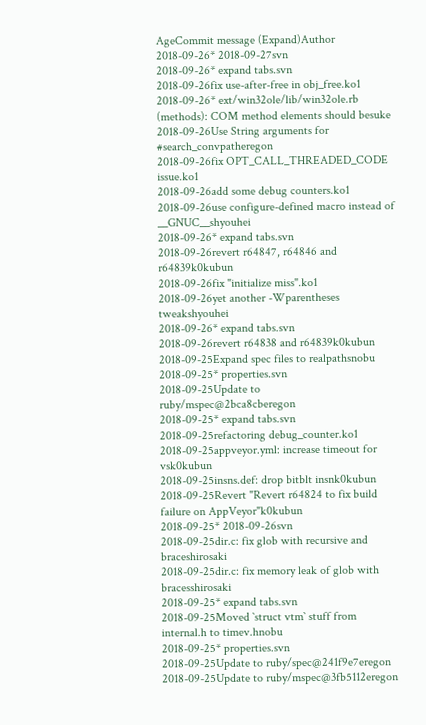AgeCommit message (Expand)Author
2018-09-26* 2018-09-27svn
2018-09-26* expand tabs.svn
2018-09-26fix use-after-free in obj_free.ko1
2018-09-26* ext/win32ole/lib/win32ole.rb (methods): COM method elements should besuke
2018-09-26Use String arguments for #search_convpatheregon
2018-09-26fix OPT_CALL_THREADED_CODE issue.ko1
2018-09-26add some debug counters.ko1
2018-09-26use configure-defined macro instead of __GNUC__shyouhei
2018-09-26* expand tabs.svn
2018-09-26revert r64847, r64846 and r64839k0kubun
2018-09-26fix "initialize miss".ko1
2018-09-26yet another -Wparentheses tweakshyouhei
2018-09-26* expand tabs.svn
2018-09-26revert r64838 and r64839k0kubun
2018-09-25Expand spec files to realpathsnobu
2018-09-25* properties.svn
2018-09-25Update to ruby/mspec@2bca8cberegon
2018-09-25* expand tabs.svn
2018-09-25refactoring debug_counter.ko1
2018-09-25appveyor.yml: increase timeout for vsk0kubun
2018-09-25insns.def: drop bitblt insnk0kubun
2018-09-25Revert "Revert r64824 to fix build failure on AppVeyor"k0kubun
2018-09-25* 2018-09-26svn
2018-09-25dir.c: fix glob with recursive and braceshirosaki
2018-09-25dir.c: fix memory leak of glob with bracesshirosaki
2018-09-25* expand tabs.svn
2018-09-25Moved `struct vtm` stuff from internal.h to timev.hnobu
2018-09-25* properties.svn
2018-09-25Update to ruby/spec@241f9e7eregon
2018-09-25Update to ruby/mspec@3fb5112eregon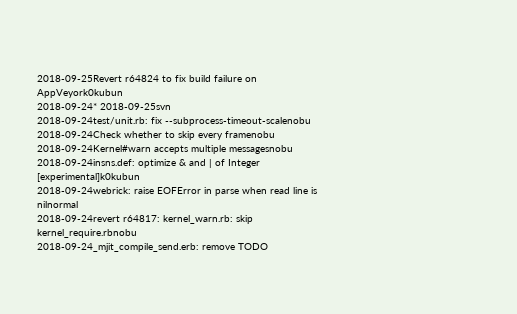2018-09-25Revert r64824 to fix build failure on AppVeyork0kubun
2018-09-24* 2018-09-25svn
2018-09-24test/unit.rb: fix --subprocess-timeout-scalenobu
2018-09-24Check whether to skip every framenobu
2018-09-24Kernel#warn accepts multiple messagesnobu
2018-09-24insns.def: optimize & and | of Integer [experimental]k0kubun
2018-09-24webrick: raise EOFError in parse when read line is nilnormal
2018-09-24revert r64817: kernel_warn.rb: skip kernel_require.rbnobu
2018-09-24_mjit_compile_send.erb: remove TODO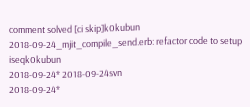comment solved [ci skip]k0kubun
2018-09-24_mjit_compile_send.erb: refactor code to setup iseqk0kubun
2018-09-24* 2018-09-24svn
2018-09-24*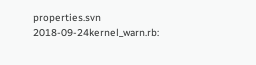properties.svn
2018-09-24kernel_warn.rb: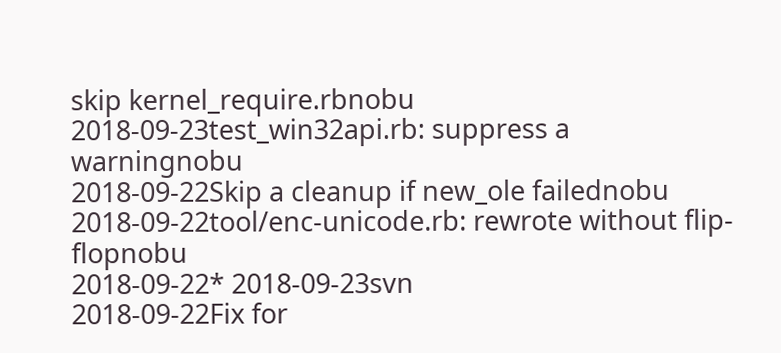skip kernel_require.rbnobu
2018-09-23test_win32api.rb: suppress a warningnobu
2018-09-22Skip a cleanup if new_ole failednobu
2018-09-22tool/enc-unicode.rb: rewrote without flip-flopnobu
2018-09-22* 2018-09-23svn
2018-09-22Fix for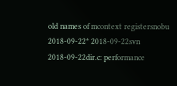old names of mcontext registersnobu
2018-09-22* 2018-09-22svn
2018-09-22dir.c: performance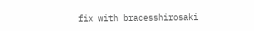fix with bracesshirosaki